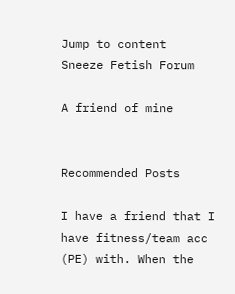Jump to content
Sneeze Fetish Forum

A friend of mine


Recommended Posts

I have a friend that I have fitness/team acc (PE) with. When the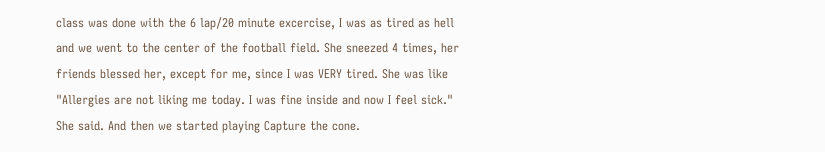class was done with the 6 lap/20 minute excercise, I was as tired as hell and we went to the center of the football field. She sneezed 4 times, her friends blessed her, except for me, since I was VERY tired. She was like "Allergies are not liking me today. I was fine inside and now I feel sick." She said. And then we started playing Capture the cone.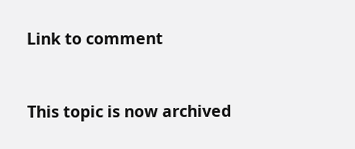Link to comment


This topic is now archived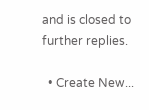and is closed to further replies.

  • Create New...